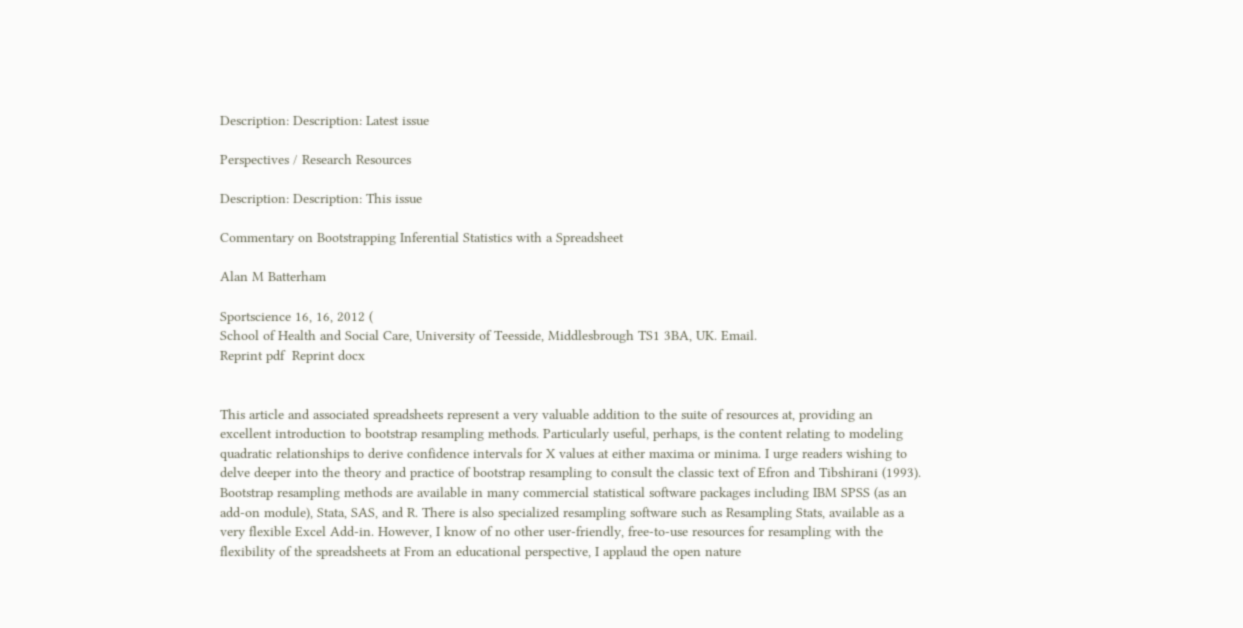Description: Description: Latest issue

Perspectives / Research Resources

Description: Description: This issue

Commentary on Bootstrapping Inferential Statistics with a Spreadsheet

Alan M Batterham

Sportscience 16, 16, 2012 (
School of Health and Social Care, University of Teesside, Middlesbrough TS1 3BA, UK. Email.
Reprint pdf  Reprint docx


This article and associated spreadsheets represent a very valuable addition to the suite of resources at, providing an excellent introduction to bootstrap resampling methods. Particularly useful, perhaps, is the content relating to modeling quadratic relationships to derive confidence intervals for X values at either maxima or minima. I urge readers wishing to delve deeper into the theory and practice of bootstrap resampling to consult the classic text of Efron and Tibshirani (1993). Bootstrap resampling methods are available in many commercial statistical software packages including IBM SPSS (as an add-on module), Stata, SAS, and R. There is also specialized resampling software such as Resampling Stats, available as a very flexible Excel Add-in. However, I know of no other user-friendly, free-to-use resources for resampling with the flexibility of the spreadsheets at From an educational perspective, I applaud the open nature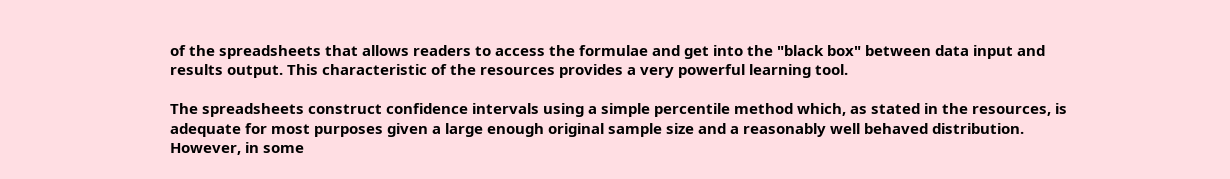of the spreadsheets that allows readers to access the formulae and get into the "black box" between data input and results output. This characteristic of the resources provides a very powerful learning tool.

The spreadsheets construct confidence intervals using a simple percentile method which, as stated in the resources, is adequate for most purposes given a large enough original sample size and a reasonably well behaved distribution. However, in some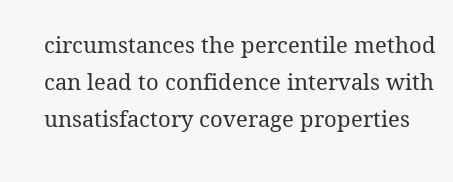circumstances the percentile method can lead to confidence intervals with unsatisfactory coverage properties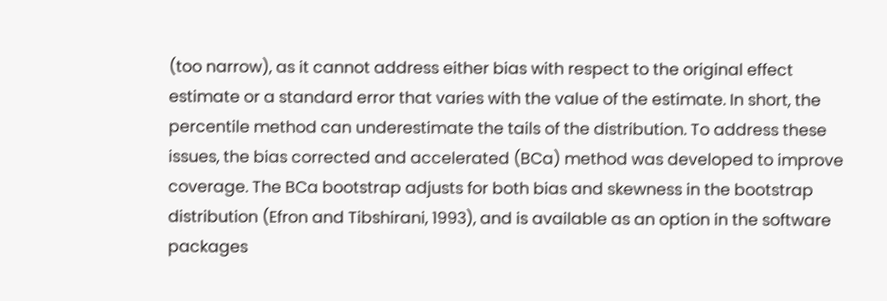(too narrow), as it cannot address either bias with respect to the original effect estimate or a standard error that varies with the value of the estimate. In short, the percentile method can underestimate the tails of the distribution. To address these issues, the bias corrected and accelerated (BCa) method was developed to improve coverage. The BCa bootstrap adjusts for both bias and skewness in the bootstrap distribution (Efron and Tibshirani, 1993), and is available as an option in the software packages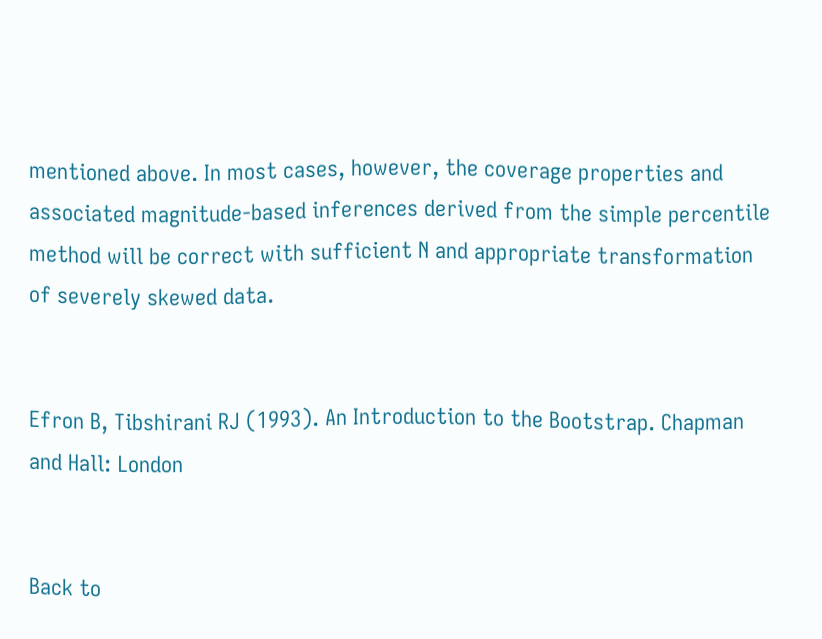mentioned above. In most cases, however, the coverage properties and associated magnitude-based inferences derived from the simple percentile method will be correct with sufficient N and appropriate transformation of severely skewed data.


Efron B, Tibshirani RJ (1993). An Introduction to the Bootstrap. Chapman and Hall: London


Back to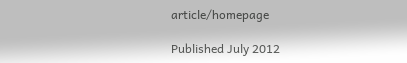article/homepage

Published July 2012